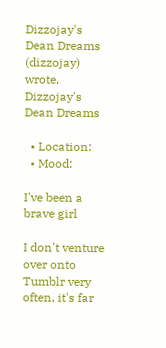Dizzojay's Dean Dreams (dizzojay) wrote,
Dizzojay's Dean Dreams

  • Location:
  • Mood:

I've been a brave girl

I don't venture over onto Tumblr very often, it's far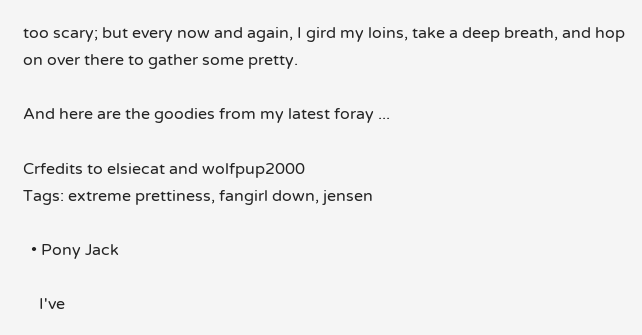too scary; but every now and again, I gird my loins, take a deep breath, and hop on over there to gather some pretty.

And here are the goodies from my latest foray ...

Crfedits to elsiecat and wolfpup2000
Tags: extreme prettiness, fangirl down, jensen

  • Pony Jack

    I've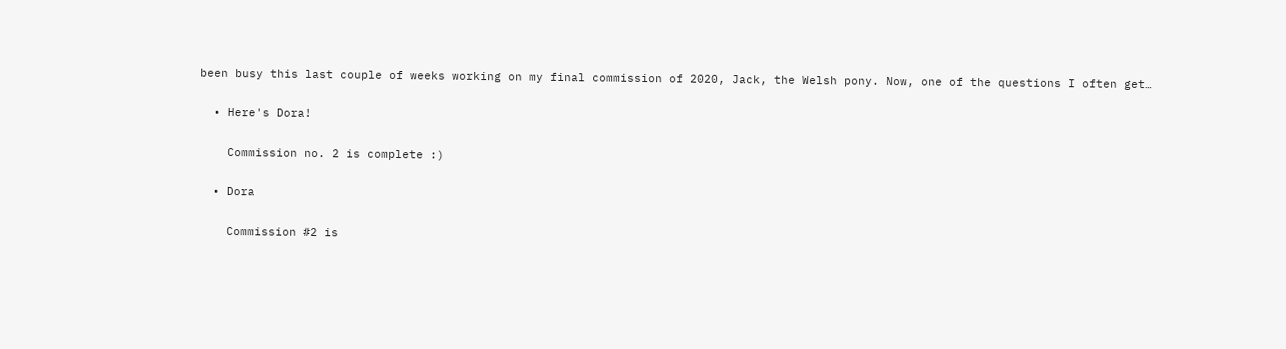been busy this last couple of weeks working on my final commission of 2020, Jack, the Welsh pony. Now, one of the questions I often get…

  • Here's Dora!

    Commission no. 2 is complete :)

  • Dora

    Commission #2 is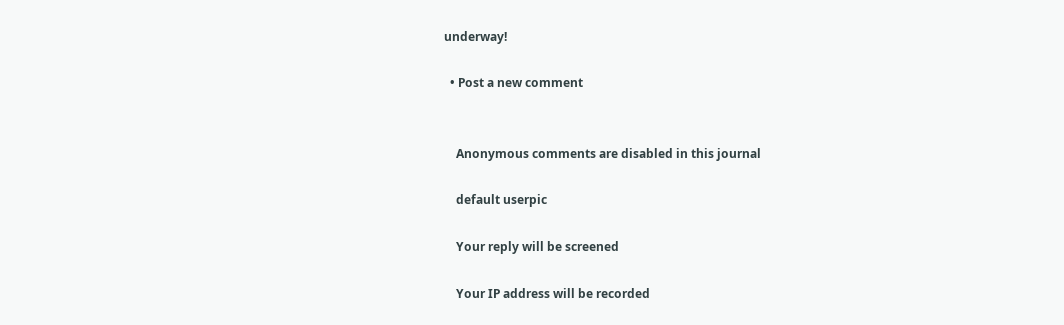underway!

  • Post a new comment


    Anonymous comments are disabled in this journal

    default userpic

    Your reply will be screened

    Your IP address will be recorded